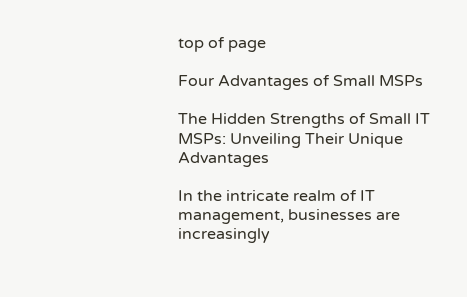top of page

Four Advantages of Small MSPs

The Hidden Strengths of Small IT MSPs: Unveiling Their Unique Advantages

In the intricate realm of IT management, businesses are increasingly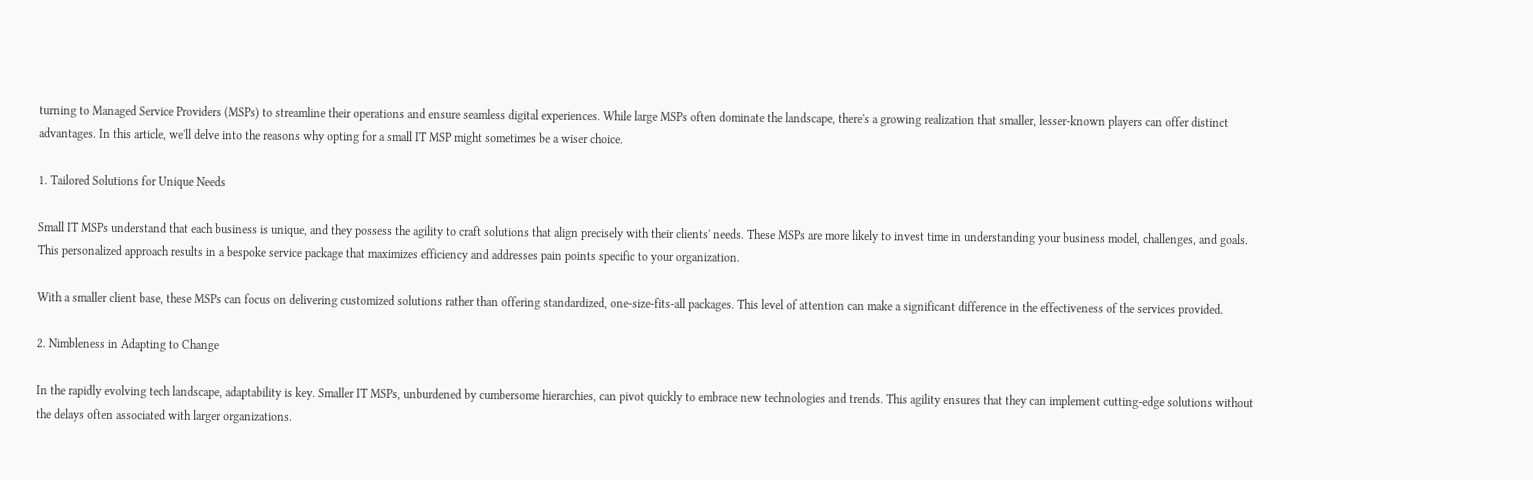turning to Managed Service Providers (MSPs) to streamline their operations and ensure seamless digital experiences. While large MSPs often dominate the landscape, there's a growing realization that smaller, lesser-known players can offer distinct advantages. In this article, we'll delve into the reasons why opting for a small IT MSP might sometimes be a wiser choice.

1. Tailored Solutions for Unique Needs

Small IT MSPs understand that each business is unique, and they possess the agility to craft solutions that align precisely with their clients' needs. These MSPs are more likely to invest time in understanding your business model, challenges, and goals. This personalized approach results in a bespoke service package that maximizes efficiency and addresses pain points specific to your organization.

With a smaller client base, these MSPs can focus on delivering customized solutions rather than offering standardized, one-size-fits-all packages. This level of attention can make a significant difference in the effectiveness of the services provided.

2. Nimbleness in Adapting to Change

In the rapidly evolving tech landscape, adaptability is key. Smaller IT MSPs, unburdened by cumbersome hierarchies, can pivot quickly to embrace new technologies and trends. This agility ensures that they can implement cutting-edge solutions without the delays often associated with larger organizations.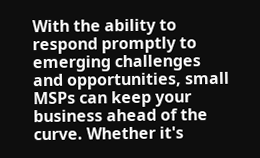With the ability to respond promptly to emerging challenges and opportunities, small MSPs can keep your business ahead of the curve. Whether it's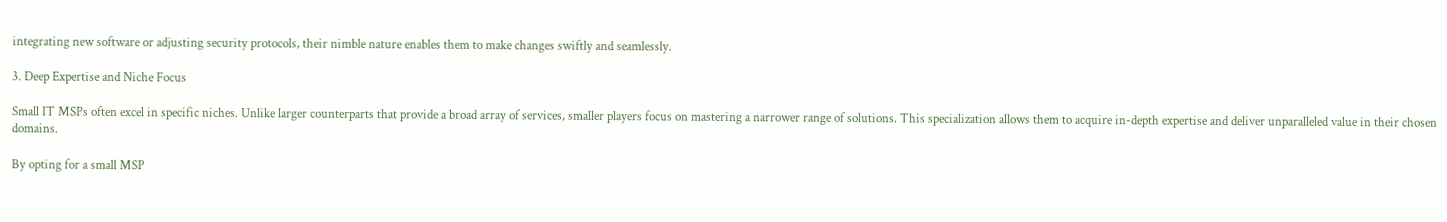integrating new software or adjusting security protocols, their nimble nature enables them to make changes swiftly and seamlessly.

3. Deep Expertise and Niche Focus

Small IT MSPs often excel in specific niches. Unlike larger counterparts that provide a broad array of services, smaller players focus on mastering a narrower range of solutions. This specialization allows them to acquire in-depth expertise and deliver unparalleled value in their chosen domains.

By opting for a small MSP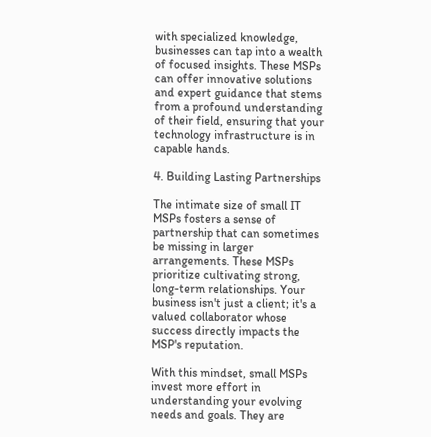with specialized knowledge, businesses can tap into a wealth of focused insights. These MSPs can offer innovative solutions and expert guidance that stems from a profound understanding of their field, ensuring that your technology infrastructure is in capable hands.

4. Building Lasting Partnerships

The intimate size of small IT MSPs fosters a sense of partnership that can sometimes be missing in larger arrangements. These MSPs prioritize cultivating strong, long-term relationships. Your business isn't just a client; it's a valued collaborator whose success directly impacts the MSP's reputation.

With this mindset, small MSPs invest more effort in understanding your evolving needs and goals. They are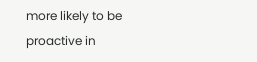more likely to be proactive in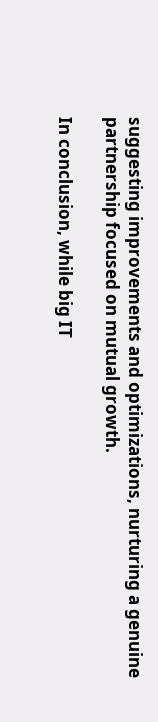suggesting improvements and optimizations, nurturing a genuine partnership focused on mutual growth.

In conclusion, while big IT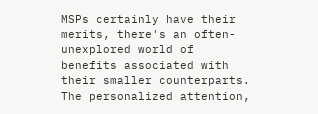MSPs certainly have their merits, there's an often-unexplored world of benefits associated with their smaller counterparts. The personalized attention,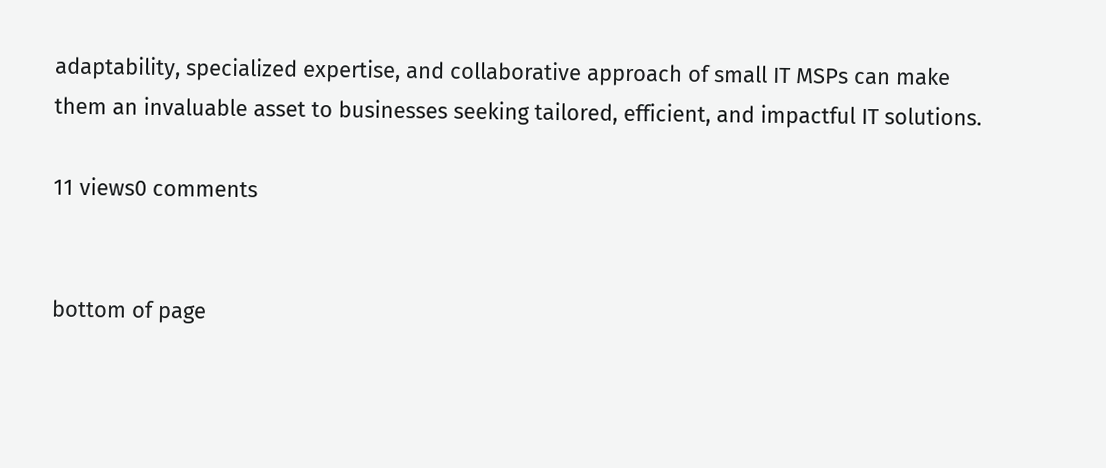adaptability, specialized expertise, and collaborative approach of small IT MSPs can make them an invaluable asset to businesses seeking tailored, efficient, and impactful IT solutions.

11 views0 comments


bottom of page